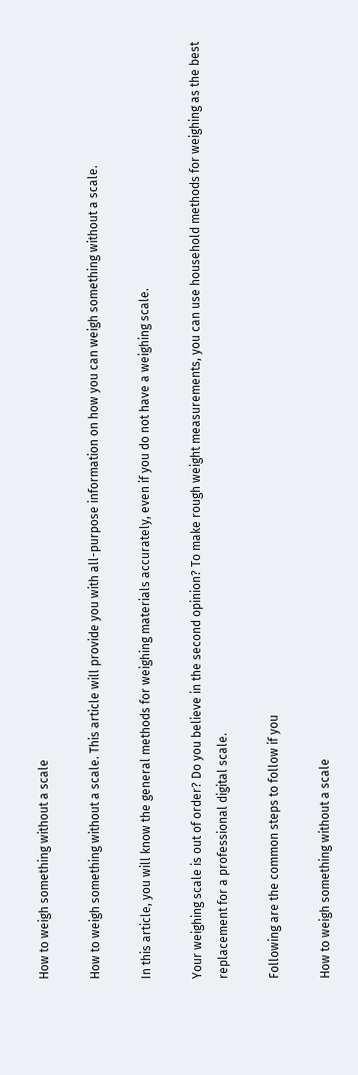How to weigh something without a scale

How to weigh something without a scale. This article will provide you with all-purpose information on how you can weigh something without a scale.

In this article, you will know the general methods for weighing materials accurately, even if you do not have a weighing scale.

Your weighing scale is out of order? Do you believe in the second opinion? To make rough weight measurements, you can use household methods for weighing as the best replacement for a professional digital scale.

Following are the common steps to follow if you

How to weigh something without a scale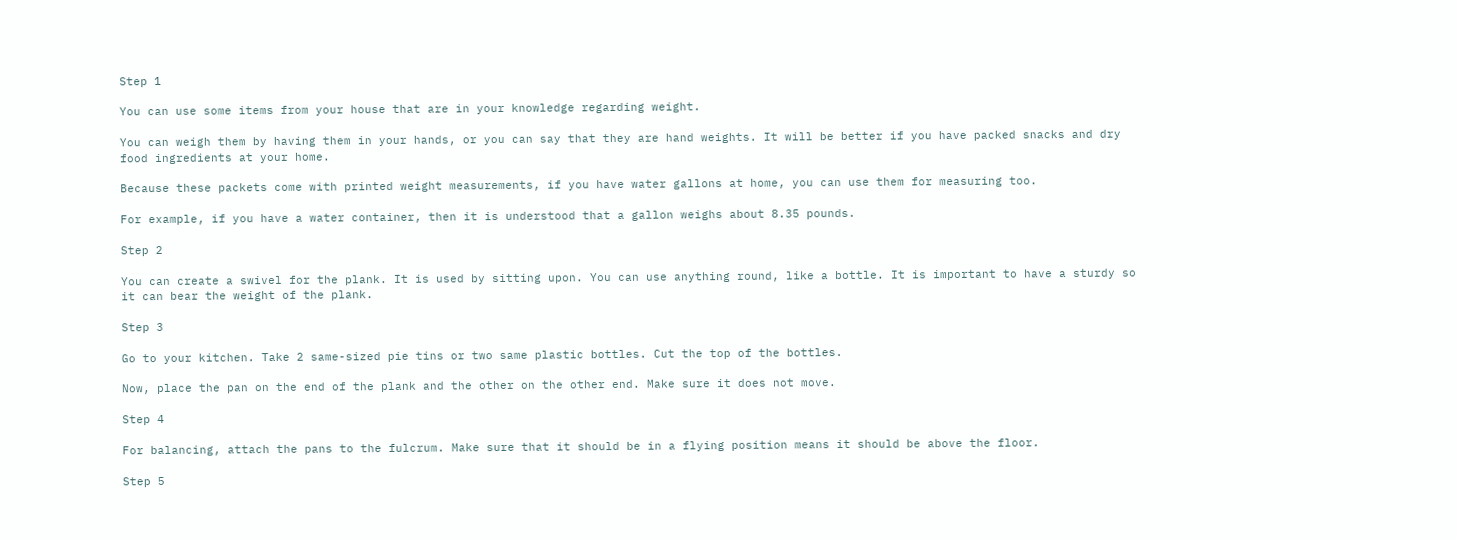Step 1

You can use some items from your house that are in your knowledge regarding weight.

You can weigh them by having them in your hands, or you can say that they are hand weights. It will be better if you have packed snacks and dry food ingredients at your home.

Because these packets come with printed weight measurements, if you have water gallons at home, you can use them for measuring too.

For example, if you have a water container, then it is understood that a gallon weighs about 8.35 pounds.

Step 2

You can create a swivel for the plank. It is used by sitting upon. You can use anything round, like a bottle. It is important to have a sturdy so it can bear the weight of the plank.

Step 3

Go to your kitchen. Take 2 same-sized pie tins or two same plastic bottles. Cut the top of the bottles.

Now, place the pan on the end of the plank and the other on the other end. Make sure it does not move.

Step 4

For balancing, attach the pans to the fulcrum. Make sure that it should be in a flying position means it should be above the floor.

Step 5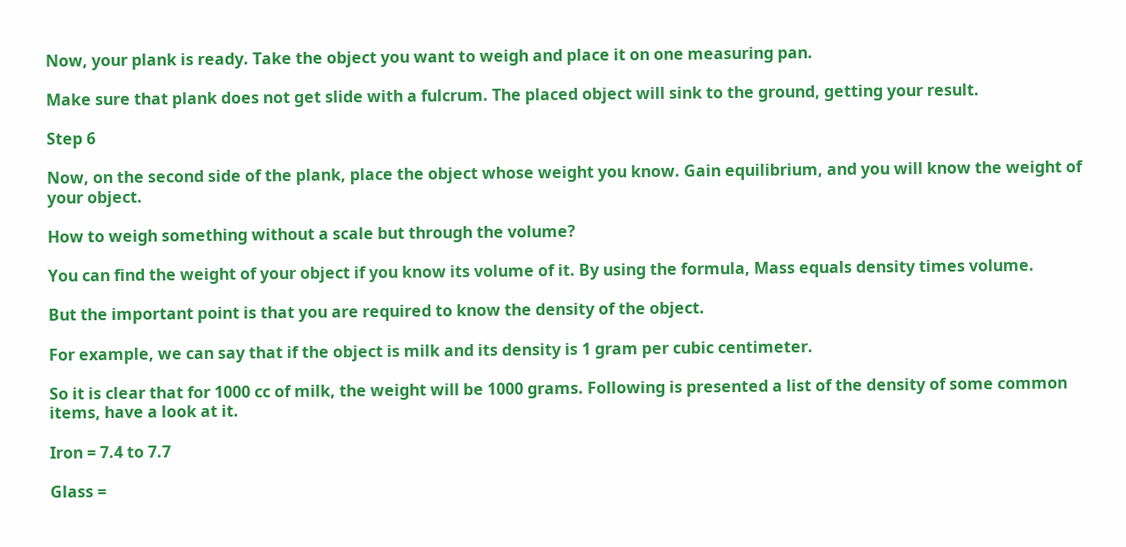Now, your plank is ready. Take the object you want to weigh and place it on one measuring pan.

Make sure that plank does not get slide with a fulcrum. The placed object will sink to the ground, getting your result.

Step 6

Now, on the second side of the plank, place the object whose weight you know. Gain equilibrium, and you will know the weight of your object.

How to weigh something without a scale but through the volume?

You can find the weight of your object if you know its volume of it. By using the formula, Mass equals density times volume.

But the important point is that you are required to know the density of the object.

For example, we can say that if the object is milk and its density is 1 gram per cubic centimeter.

So it is clear that for 1000 cc of milk, the weight will be 1000 grams. Following is presented a list of the density of some common items, have a look at it.

Iron = 7.4 to 7.7

Glass =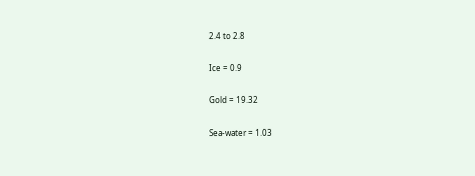2.4 to 2.8

Ice = 0.9

Gold = 19.32

Sea-water = 1.03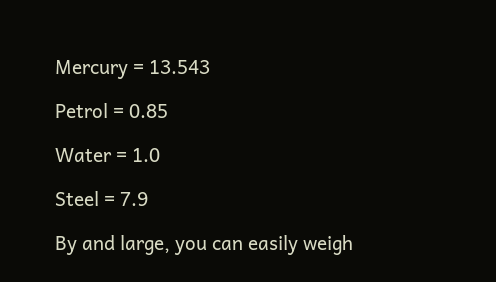Mercury = 13.543

Petrol = 0.85

Water = 1.0

Steel = 7.9

By and large, you can easily weigh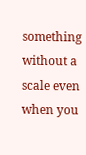something without a scale even when you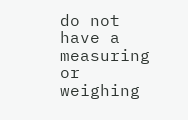do not have a measuring or weighing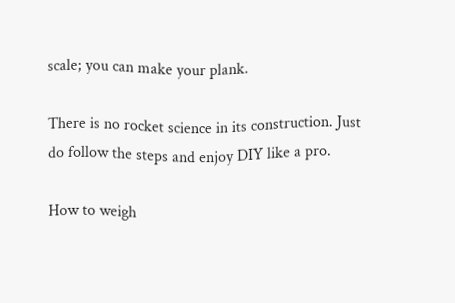scale; you can make your plank.

There is no rocket science in its construction. Just do follow the steps and enjoy DIY like a pro.

How to weigh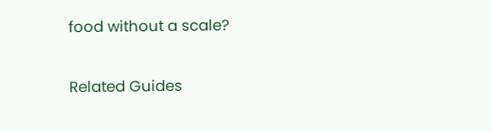food without a scale?

Related Guides